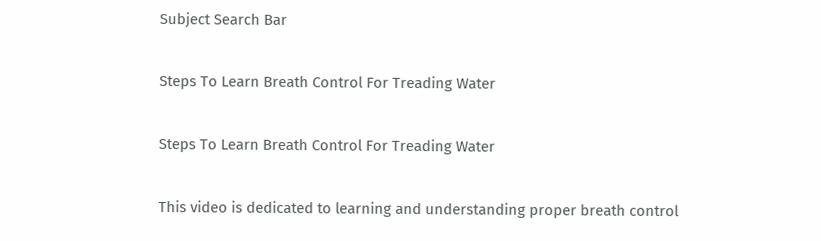Subject Search Bar

Steps To Learn Breath Control For Treading Water

Steps To Learn Breath Control For Treading Water

This video is dedicated to learning and understanding proper breath control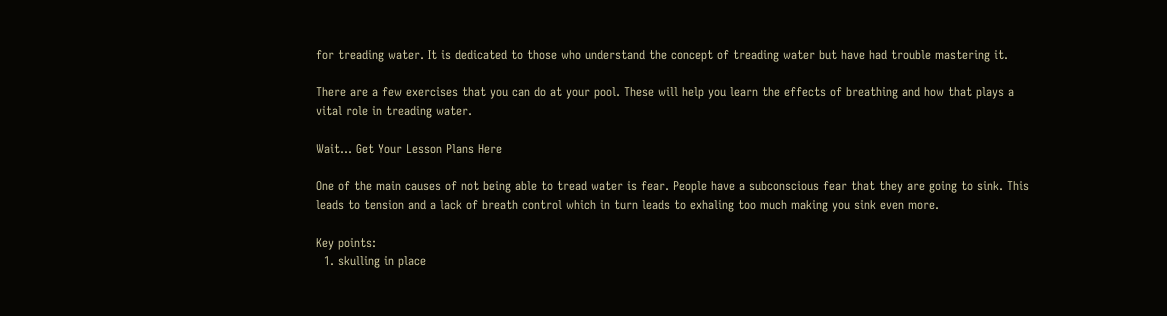for treading water. It is dedicated to those who understand the concept of treading water but have had trouble mastering it.

There are a few exercises that you can do at your pool. These will help you learn the effects of breathing and how that plays a vital role in treading water.

Wait... Get Your Lesson Plans Here

One of the main causes of not being able to tread water is fear. People have a subconscious fear that they are going to sink. This leads to tension and a lack of breath control which in turn leads to exhaling too much making you sink even more.

Key points:
  1. skulling in place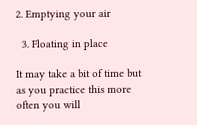2. Emptying your air

  3. Floating in place

It may take a bit of time but as you practice this more often you will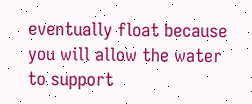eventually float because you will allow the water to support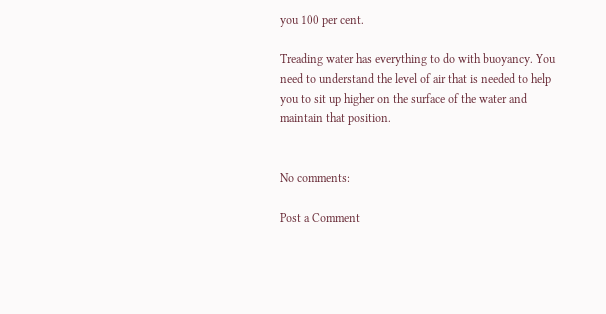you 100 per cent.

Treading water has everything to do with buoyancy. You need to understand the level of air that is needed to help you to sit up higher on the surface of the water and maintain that position.


No comments:

Post a Comment